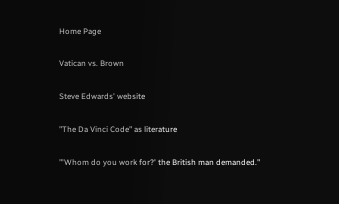Home Page

Vatican vs. Brown

Steve Edwards' website

"The Da Vinci Code" as literature

"'Whom do you work for?' the British man demanded."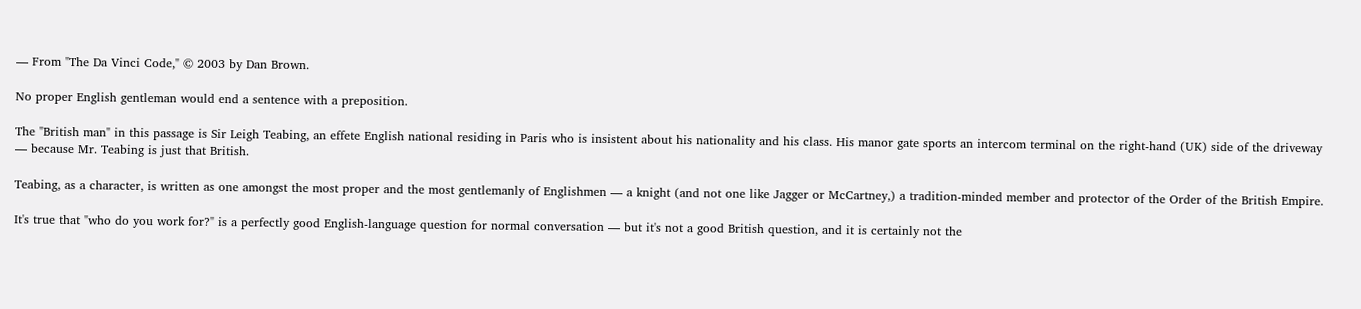— From "The Da Vinci Code," © 2003 by Dan Brown.

No proper English gentleman would end a sentence with a preposition.

The "British man" in this passage is Sir Leigh Teabing, an effete English national residing in Paris who is insistent about his nationality and his class. His manor gate sports an intercom terminal on the right-hand (UK) side of the driveway — because Mr. Teabing is just that British.

Teabing, as a character, is written as one amongst the most proper and the most gentlemanly of Englishmen — a knight (and not one like Jagger or McCartney,) a tradition-minded member and protector of the Order of the British Empire.

It's true that "who do you work for?" is a perfectly good English-language question for normal conversation — but it's not a good British question, and it is certainly not the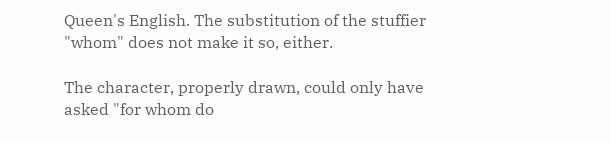Queen's English. The substitution of the stuffier "whom" does not make it so, either.

The character, properly drawn, could only have asked "for whom do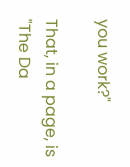you work?"

That, in a page, is "The Da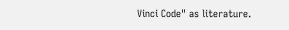Vinci Code" as literature.